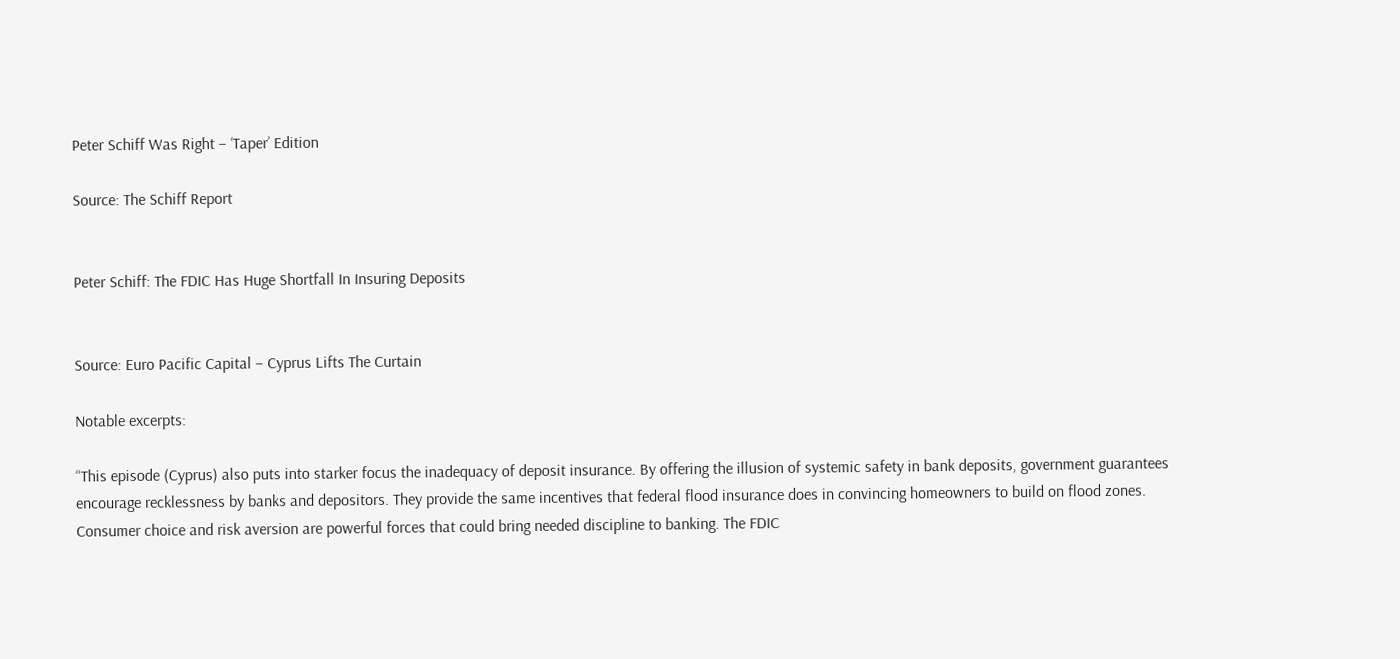Peter Schiff Was Right – ‘Taper’ Edition

Source: The Schiff Report


Peter Schiff: The FDIC Has Huge Shortfall In Insuring Deposits


Source: Euro Pacific Capital – Cyprus Lifts The Curtain

Notable excerpts:

“This episode (Cyprus) also puts into starker focus the inadequacy of deposit insurance. By offering the illusion of systemic safety in bank deposits, government guarantees encourage recklessness by banks and depositors. They provide the same incentives that federal flood insurance does in convincing homeowners to build on flood zones. Consumer choice and risk aversion are powerful forces that could bring needed discipline to banking. The FDIC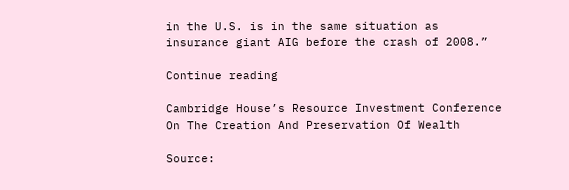in the U.S. is in the same situation as insurance giant AIG before the crash of 2008.”

Continue reading

Cambridge House’s Resource Investment Conference On The Creation And Preservation Of Wealth

Source: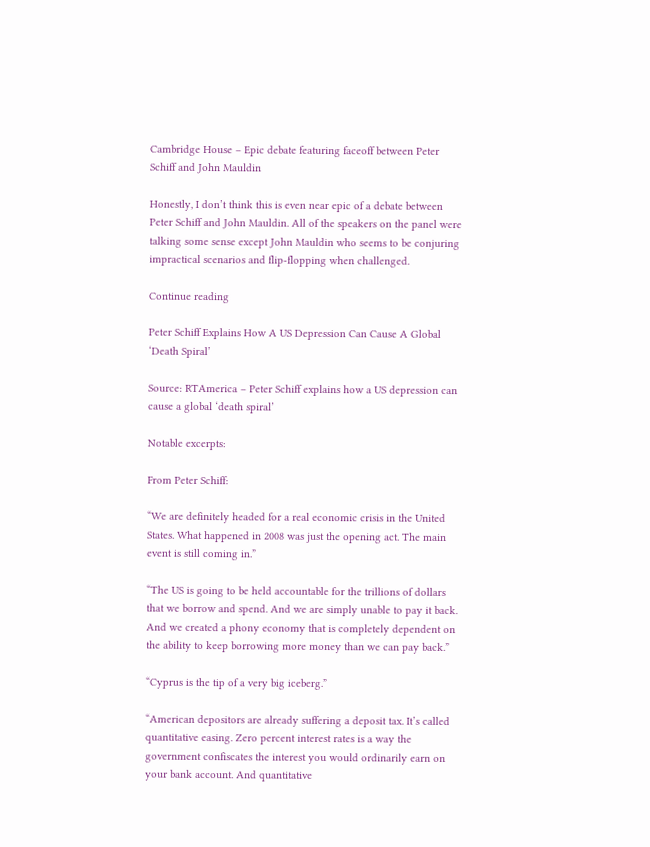Cambridge House – Epic debate featuring faceoff between Peter Schiff and John Mauldin

Honestly, I don’t think this is even near epic of a debate between Peter Schiff and John Mauldin. All of the speakers on the panel were talking some sense except John Mauldin who seems to be conjuring impractical scenarios and flip-flopping when challenged.

Continue reading

Peter Schiff Explains How A US Depression Can Cause A Global ‘Death Spiral’

Source: RTAmerica – Peter Schiff explains how a US depression can cause a global ‘death spiral’

Notable excerpts:

From Peter Schiff:

“We are definitely headed for a real economic crisis in the United States. What happened in 2008 was just the opening act. The main event is still coming in.”

“The US is going to be held accountable for the trillions of dollars that we borrow and spend. And we are simply unable to pay it back. And we created a phony economy that is completely dependent on the ability to keep borrowing more money than we can pay back.”

“Cyprus is the tip of a very big iceberg.”

“American depositors are already suffering a deposit tax. It’s called quantitative easing. Zero percent interest rates is a way the government confiscates the interest you would ordinarily earn on your bank account. And quantitative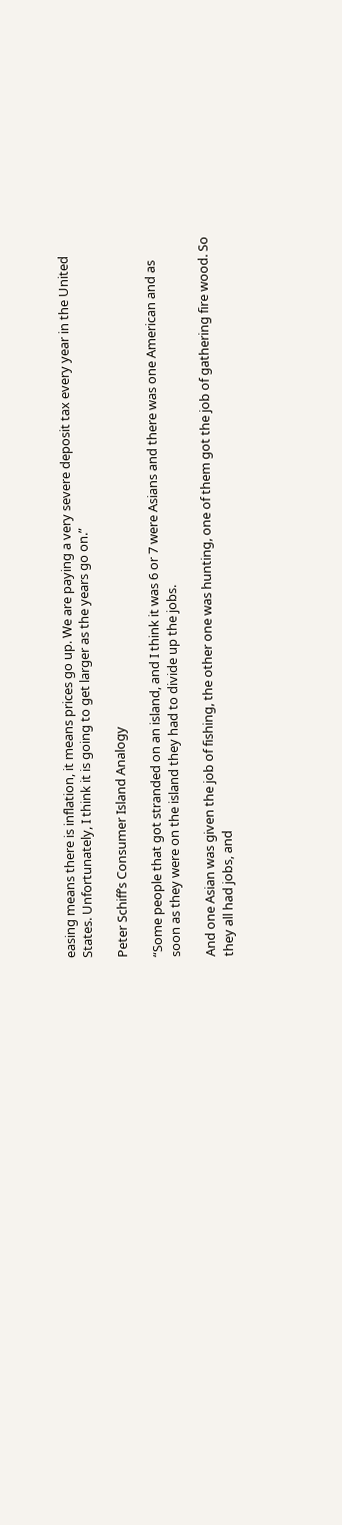easing means there is inflation, it means prices go up. We are paying a very severe deposit tax every year in the United States. Unfortunately, I think it is going to get larger as the years go on.”

Peter Schiff’s Consumer Island Analogy

“Some people that got stranded on an island, and I think it was 6 or 7 were Asians and there was one American and as soon as they were on the island they had to divide up the jobs.

And one Asian was given the job of fishing, the other one was hunting, one of them got the job of gathering fire wood. So they all had jobs, and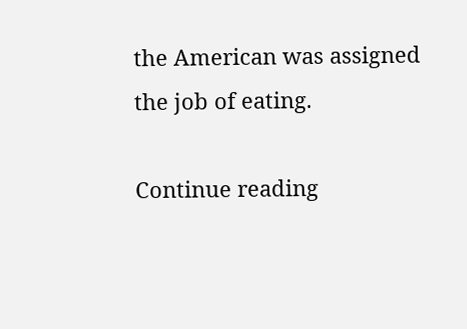the American was assigned the job of eating.

Continue reading